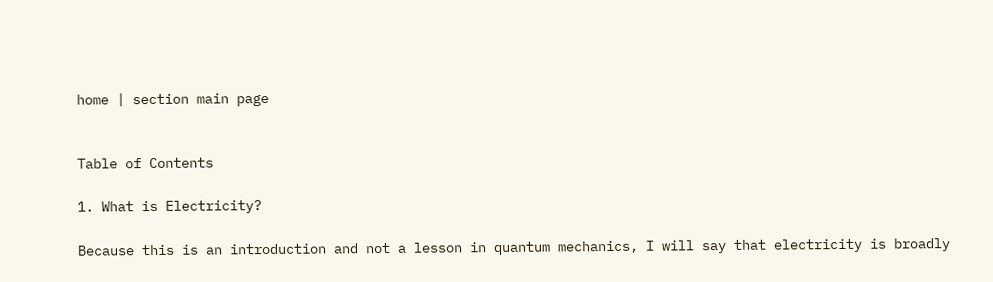home | section main page


Table of Contents

1. What is Electricity?

Because this is an introduction and not a lesson in quantum mechanics, I will say that electricity is broadly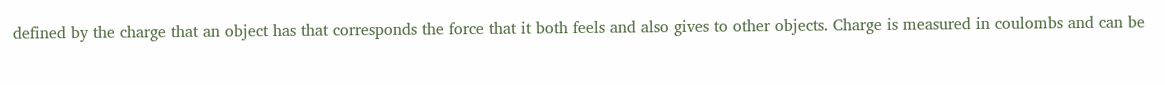defined by the charge that an object has that corresponds the force that it both feels and also gives to other objects. Charge is measured in coulombs and can be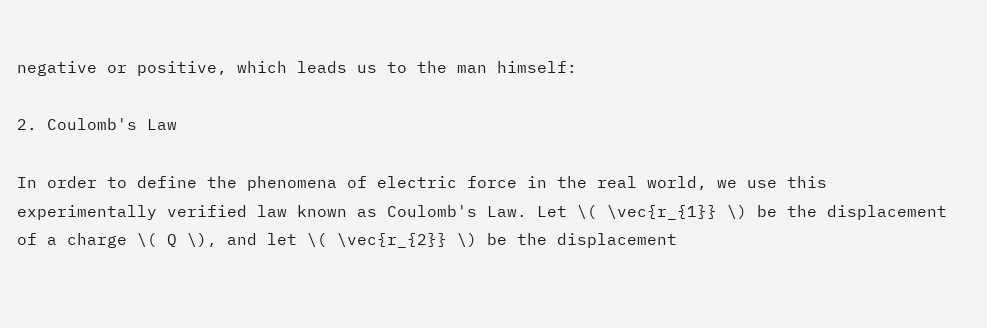negative or positive, which leads us to the man himself:

2. Coulomb's Law

In order to define the phenomena of electric force in the real world, we use this experimentally verified law known as Coulomb's Law. Let \( \vec{r_{1}} \) be the displacement of a charge \( Q \), and let \( \vec{r_{2}} \) be the displacement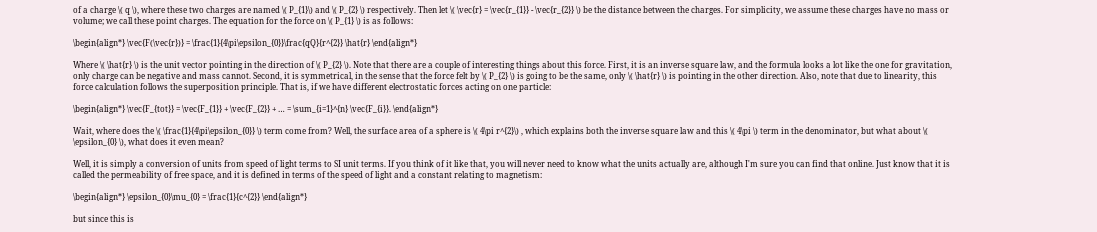of a charge \( q \), where these two charges are named \( P_{1}\) and \( P_{2} \) respectively. Then let \( \vec{r} = \vec{r_{1}} - \vec{r_{2}} \) be the distance between the charges. For simplicity, we assume these charges have no mass or volume; we call these point charges. The equation for the force on \( P_{1} \) is as follows:

\begin{align*} \vec{F(\vec{r})} = \frac{1}{4\pi\epsilon_{0}}\frac{qQ}{r^{2}} \hat{r} \end{align*}

Where \( \hat{r} \) is the unit vector pointing in the direction of \( P_{2} \). Note that there are a couple of interesting things about this force. First, it is an inverse square law, and the formula looks a lot like the one for gravitation, only charge can be negative and mass cannot. Second, it is symmetrical, in the sense that the force felt by \( P_{2} \) is going to be the same, only \( \hat{r} \) is pointing in the other direction. Also, note that due to linearity, this force calculation follows the superposition principle. That is, if we have different electrostatic forces acting on one particle:

\begin{align*} \vec{F_{tot}} = \vec{F_{1}} + \vec{F_{2}} + … = \sum_{i=1}^{n} \vec{F_{i}}. \end{align*}

Wait, where does the \( \frac{1}{4\pi\epsilon_{0}} \) term come from? Well, the surface area of a sphere is \( 4\pi r^{2}\) , which explains both the inverse square law and this \( 4\pi \) term in the denominator, but what about \( \epsilon_{0} \), what does it even mean?

Well, it is simply a conversion of units from speed of light terms to SI unit terms. If you think of it like that, you will never need to know what the units actually are, although I'm sure you can find that online. Just know that it is called the permeability of free space, and it is defined in terms of the speed of light and a constant relating to magnetism:

\begin{align*} \epsilon_{0}\mu_{0} = \frac{1}{c^{2}} \end{align*}

but since this is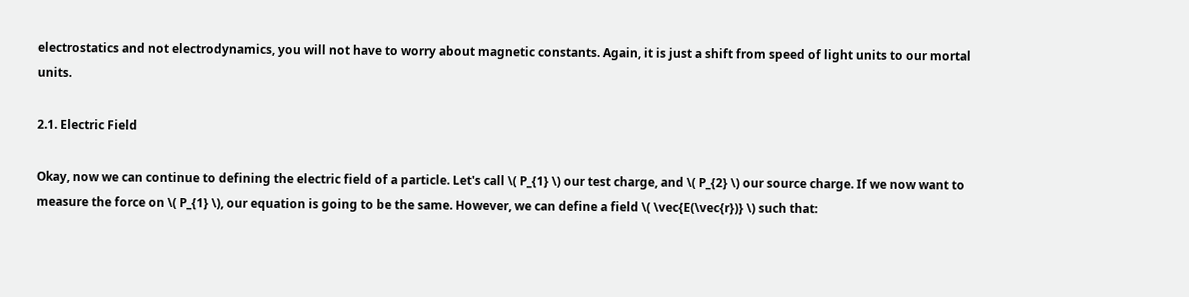electrostatics and not electrodynamics, you will not have to worry about magnetic constants. Again, it is just a shift from speed of light units to our mortal units.

2.1. Electric Field

Okay, now we can continue to defining the electric field of a particle. Let's call \( P_{1} \) our test charge, and \( P_{2} \) our source charge. If we now want to measure the force on \( P_{1} \), our equation is going to be the same. However, we can define a field \( \vec{E(\vec{r})} \) such that: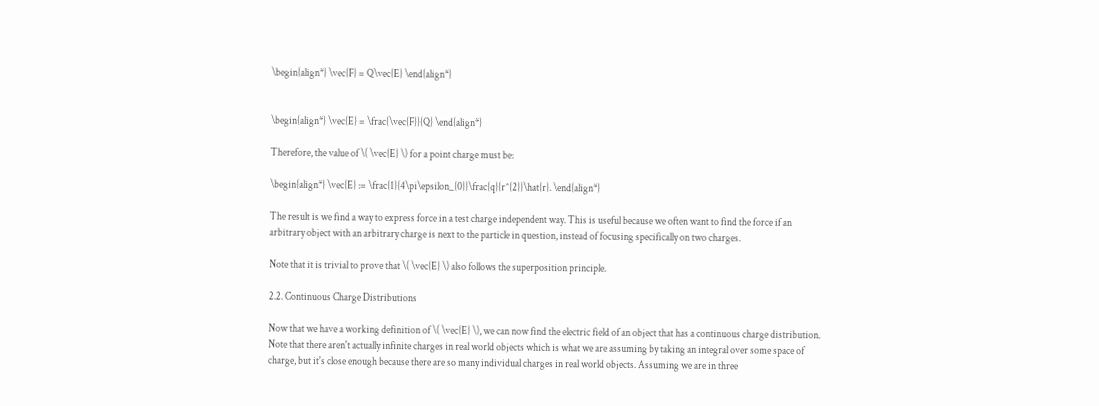\begin{align*} \vec{F} = Q\vec{E} \end{align*}


\begin{align*} \vec{E} = \frac{\vec{F}}{Q} \end{align*}

Therefore, the value of \( \vec{E} \) for a point charge must be:

\begin{align*} \vec{E} := \frac{1}{4\pi\epsilon_{0}}\frac{q}{r^{2}}\hat{r}. \end{align*}

The result is we find a way to express force in a test charge independent way. This is useful because we often want to find the force if an arbitrary object with an arbitrary charge is next to the particle in question, instead of focusing specifically on two charges.

Note that it is trivial to prove that \( \vec{E} \) also follows the superposition principle.

2.2. Continuous Charge Distributions

Now that we have a working definition of \( \vec{E} \), we can now find the electric field of an object that has a continuous charge distribution. Note that there aren't actually infinite charges in real world objects which is what we are assuming by taking an integral over some space of charge, but it's close enough because there are so many individual charges in real world objects. Assuming we are in three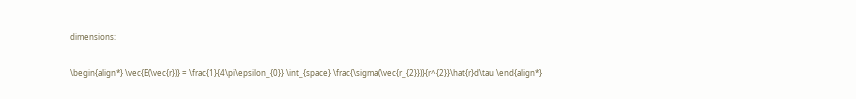dimensions:

\begin{align*} \vec{E(\vec{r})} = \frac{1}{4\pi\epsilon_{0}} \int_{space} \frac{\sigma(\vec{r_{2}})}{r^{2}}\hat{r}d\tau \end{align*}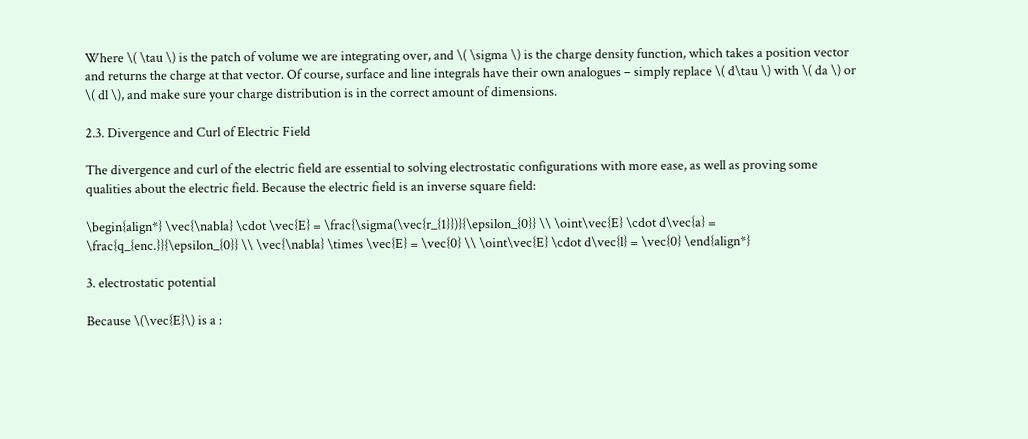Where \( \tau \) is the patch of volume we are integrating over, and \( \sigma \) is the charge density function, which takes a position vector and returns the charge at that vector. Of course, surface and line integrals have their own analogues – simply replace \( d\tau \) with \( da \) or \( dl \), and make sure your charge distribution is in the correct amount of dimensions.

2.3. Divergence and Curl of Electric Field

The divergence and curl of the electric field are essential to solving electrostatic configurations with more ease, as well as proving some qualities about the electric field. Because the electric field is an inverse square field:

\begin{align*} \vec{\nabla} \cdot \vec{E} = \frac{\sigma(\vec{r_{1}})}{\epsilon_{0}} \\ \oint\vec{E} \cdot d\vec{a} = \frac{q_{enc.}}{\epsilon_{0}} \\ \vec{\nabla} \times \vec{E} = \vec{0} \\ \oint\vec{E} \cdot d\vec{l} = \vec{0} \end{align*}

3. electrostatic potential

Because \(\vec{E}\) is a :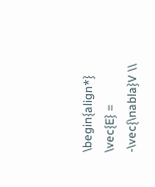\begin{align*} \vec{E} = -\vec{\nabla}V \\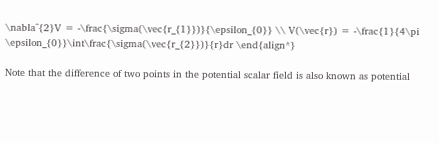\nabla^{2}V = -\frac{\sigma(\vec{r_{1}})}{\epsilon_{0}} \\ V(\vec{r}) = -\frac{1}{4\pi \epsilon_{0}}\int\frac{\sigma(\vec{r_{2}})}{r}dr \end{align*}

Note that the difference of two points in the potential scalar field is also known as potential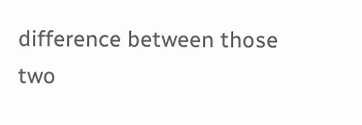difference between those two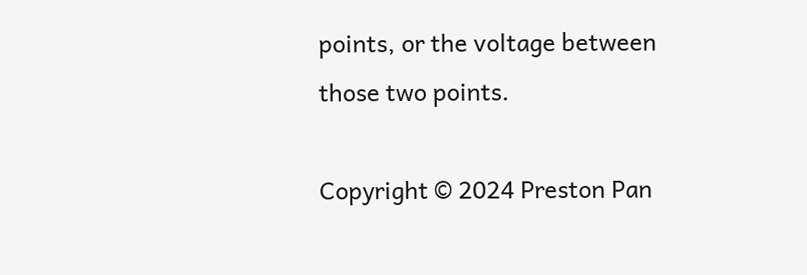points, or the voltage between those two points.

Copyright © 2024 Preston Pan